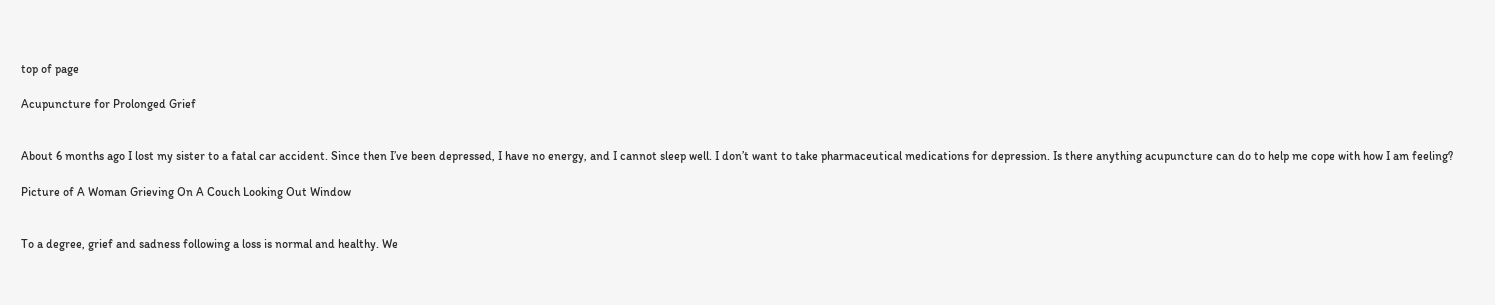top of page

Acupuncture for Prolonged Grief


About 6 months ago I lost my sister to a fatal car accident. Since then I’ve been depressed, I have no energy, and I cannot sleep well. I don’t want to take pharmaceutical medications for depression. Is there anything acupuncture can do to help me cope with how I am feeling?

Picture of A Woman Grieving On A Couch Looking Out Window


To a degree, grief and sadness following a loss is normal and healthy. We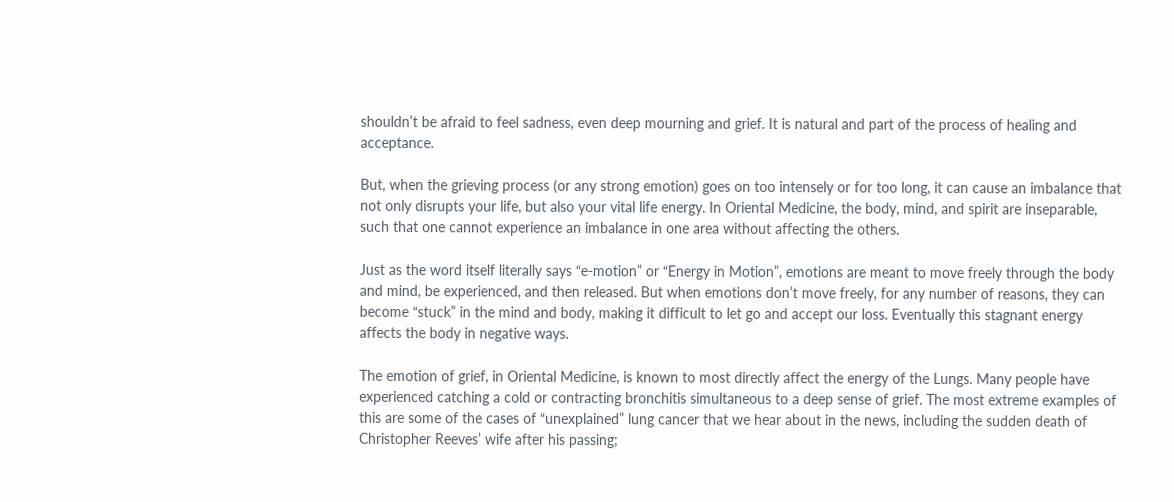shouldn’t be afraid to feel sadness, even deep mourning and grief. It is natural and part of the process of healing and acceptance.

But, when the grieving process (or any strong emotion) goes on too intensely or for too long, it can cause an imbalance that not only disrupts your life, but also your vital life energy. In Oriental Medicine, the body, mind, and spirit are inseparable, such that one cannot experience an imbalance in one area without affecting the others.

Just as the word itself literally says “e-motion” or “Energy in Motion”, emotions are meant to move freely through the body and mind, be experienced, and then released. But when emotions don’t move freely, for any number of reasons, they can become “stuck” in the mind and body, making it difficult to let go and accept our loss. Eventually this stagnant energy affects the body in negative ways.

The emotion of grief, in Oriental Medicine, is known to most directly affect the energy of the Lungs. Many people have experienced catching a cold or contracting bronchitis simultaneous to a deep sense of grief. The most extreme examples of this are some of the cases of “unexplained” lung cancer that we hear about in the news, including the sudden death of Christopher Reeves’ wife after his passing;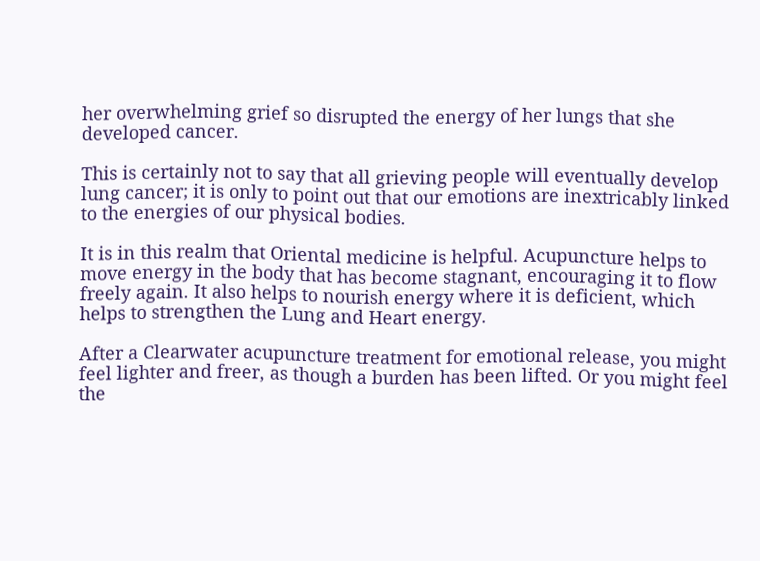her overwhelming grief so disrupted the energy of her lungs that she developed cancer.

This is certainly not to say that all grieving people will eventually develop lung cancer; it is only to point out that our emotions are inextricably linked to the energies of our physical bodies.

It is in this realm that Oriental medicine is helpful. Acupuncture helps to move energy in the body that has become stagnant, encouraging it to flow freely again. It also helps to nourish energy where it is deficient, which helps to strengthen the Lung and Heart energy.

After a Clearwater acupuncture treatment for emotional release, you might feel lighter and freer, as though a burden has been lifted. Or you might feel the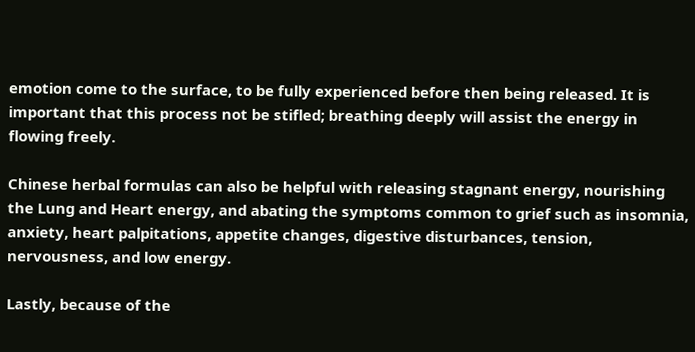emotion come to the surface, to be fully experienced before then being released. It is important that this process not be stifled; breathing deeply will assist the energy in flowing freely.

Chinese herbal formulas can also be helpful with releasing stagnant energy, nourishing the Lung and Heart energy, and abating the symptoms common to grief such as insomnia, anxiety, heart palpitations, appetite changes, digestive disturbances, tension, nervousness, and low energy.

Lastly, because of the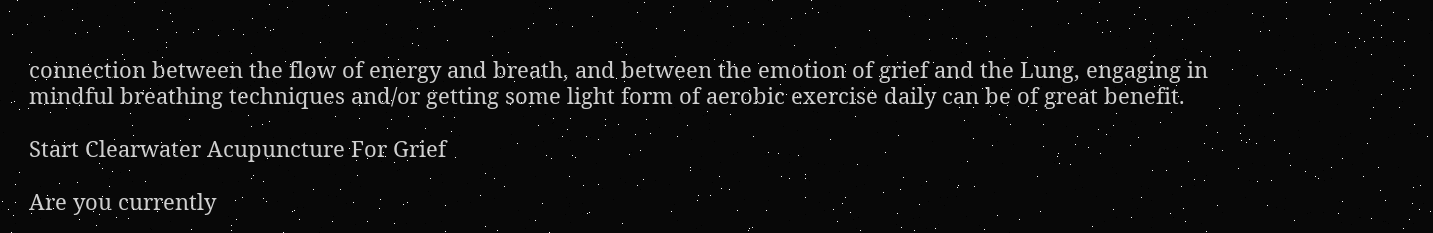connection between the flow of energy and breath, and between the emotion of grief and the Lung, engaging in mindful breathing techniques and/or getting some light form of aerobic exercise daily can be of great benefit.

Start Clearwater Acupuncture For Grief

Are you currently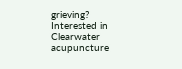grieving? Interested in Clearwater acupuncture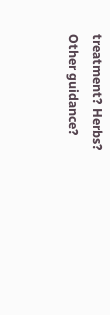treatment? Herbs? Other guidance?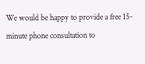We would be happy to provide a free 15-minute phone consultation to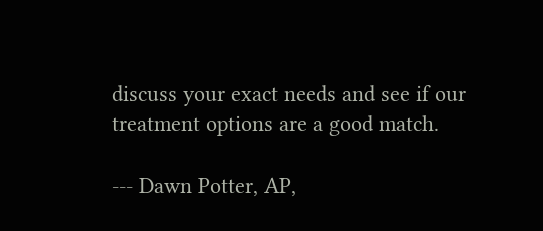discuss your exact needs and see if our treatment options are a good match.

--- Dawn Potter, AP,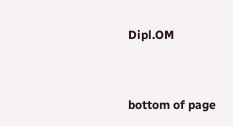Dipl.OM


bottom of page